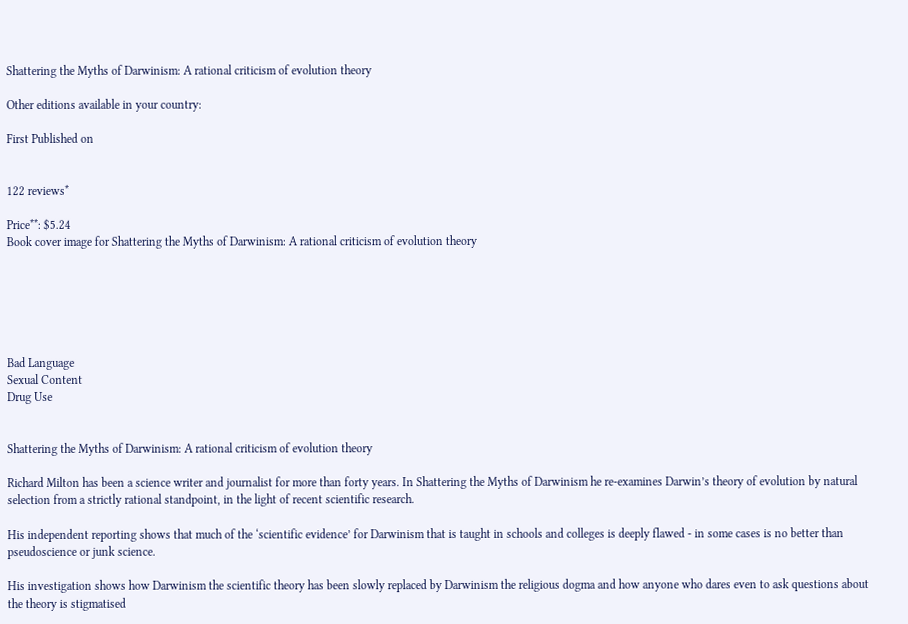Shattering the Myths of Darwinism: A rational criticism of evolution theory

Other editions available in your country:

First Published on


122 reviews*

Price**: $5.24
Book cover image for Shattering the Myths of Darwinism: A rational criticism of evolution theory






Bad Language
Sexual Content
Drug Use


Shattering the Myths of Darwinism: A rational criticism of evolution theory

Richard Milton has been a science writer and journalist for more than forty years. In Shattering the Myths of Darwinism he re-examines Darwin’s theory of evolution by natural selection from a strictly rational standpoint, in the light of recent scientific research.

His independent reporting shows that much of the ‘scientific evidence’ for Darwinism that is taught in schools and colleges is deeply flawed - in some cases is no better than pseudoscience or junk science.

His investigation shows how Darwinism the scientific theory has been slowly replaced by Darwinism the religious dogma and how anyone who dares even to ask questions about the theory is stigmatised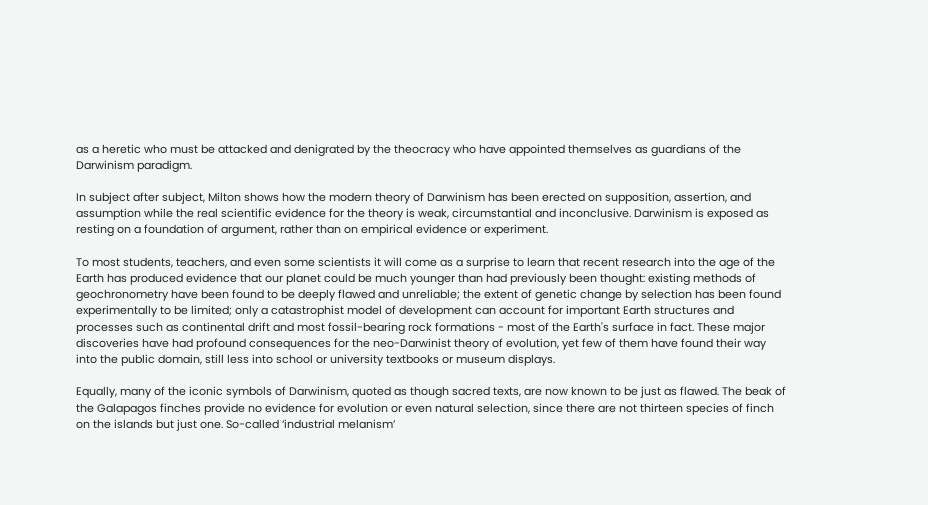as a heretic who must be attacked and denigrated by the theocracy who have appointed themselves as guardians of the Darwinism paradigm.

In subject after subject, Milton shows how the modern theory of Darwinism has been erected on supposition, assertion, and assumption while the real scientific evidence for the theory is weak, circumstantial and inconclusive. Darwinism is exposed as resting on a foundation of argument, rather than on empirical evidence or experiment.

To most students, teachers, and even some scientists it will come as a surprise to learn that recent research into the age of the Earth has produced evidence that our planet could be much younger than had previously been thought: existing methods of geochronometry have been found to be deeply flawed and unreliable; the extent of genetic change by selection has been found experimentally to be limited; only a catastrophist model of development can account for important Earth structures and processes such as continental drift and most fossil-bearing rock formations - most of the Earth's surface in fact. These major discoveries have had profound consequences for the neo-Darwinist theory of evolution, yet few of them have found their way into the public domain, still less into school or university textbooks or museum displays.

Equally, many of the iconic symbols of Darwinism, quoted as though sacred texts, are now known to be just as flawed. The beak of the Galapagos finches provide no evidence for evolution or even natural selection, since there are not thirteen species of finch on the islands but just one. So-called ‘industrial melanism’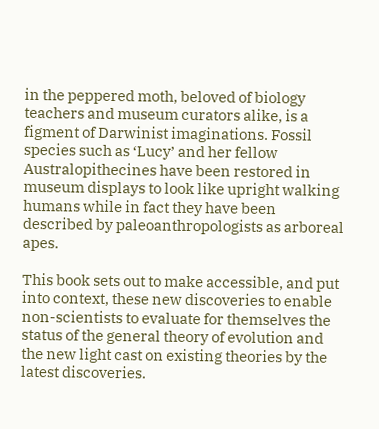in the peppered moth, beloved of biology teachers and museum curators alike, is a figment of Darwinist imaginations. Fossil species such as ‘Lucy’ and her fellow Australopithecines have been restored in museum displays to look like upright walking humans while in fact they have been described by paleoanthropologists as arboreal apes.

This book sets out to make accessible, and put into context, these new discoveries to enable non-scientists to evaluate for themselves the status of the general theory of evolution and the new light cast on existing theories by the latest discoveries.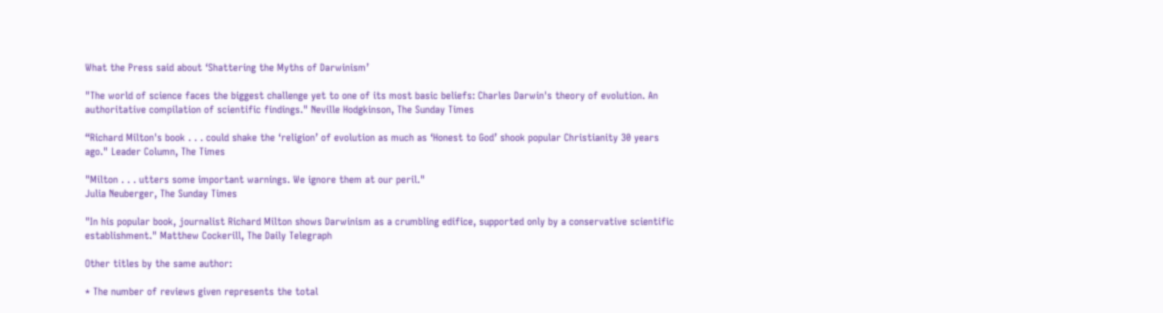What the Press said about ‘Shattering the Myths of Darwinism’

"The world of science faces the biggest challenge yet to one of its most basic beliefs: Charles Darwin's theory of evolution. An authoritative compilation of scientific findings." Neville Hodgkinson, The Sunday Times

“Richard Milton's book . . . could shake the ‘religion’ of evolution as much as ‘Honest to God’ shook popular Christianity 30 years ago." Leader Column, The Times

"Milton . . . utters some important warnings. We ignore them at our peril."
Julia Neuberger, The Sunday Times

"In his popular book, journalist Richard Milton shows Darwinism as a crumbling edifice, supported only by a conservative scientific establishment." Matthew Cockerill, The Daily Telegraph

Other titles by the same author:

* The number of reviews given represents the total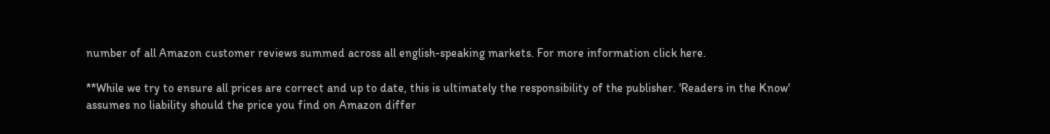number of all Amazon customer reviews summed across all english-speaking markets. For more information click here.

**While we try to ensure all prices are correct and up to date, this is ultimately the responsibility of the publisher. 'Readers in the Know' assumes no liability should the price you find on Amazon differ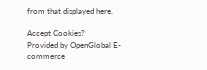from that displayed here.

Accept Cookies?
Provided by OpenGlobal E-commerce